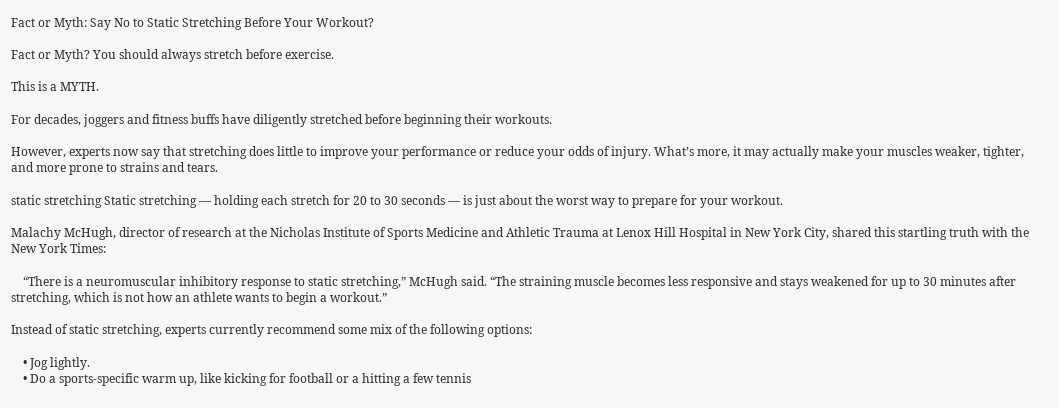Fact or Myth: Say No to Static Stretching Before Your Workout?

Fact or Myth? You should always stretch before exercise.

This is a MYTH.

For decades, joggers and fitness buffs have diligently stretched before beginning their workouts.

However, experts now say that stretching does little to improve your performance or reduce your odds of injury. What’s more, it may actually make your muscles weaker, tighter, and more prone to strains and tears.

static stretching Static stretching — holding each stretch for 20 to 30 seconds — is just about the worst way to prepare for your workout.

Malachy McHugh, director of research at the Nicholas Institute of Sports Medicine and Athletic Trauma at Lenox Hill Hospital in New York City, shared this startling truth with the New York Times:

    “There is a neuromuscular inhibitory response to static stretching,” McHugh said. “The straining muscle becomes less responsive and stays weakened for up to 30 minutes after stretching, which is not how an athlete wants to begin a workout.”

Instead of static stretching, experts currently recommend some mix of the following options:

    • Jog lightly.
    • Do a sports-specific warm up, like kicking for football or a hitting a few tennis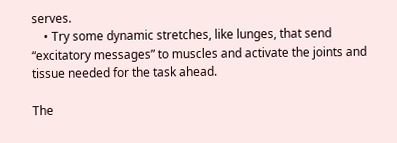serves.
    • Try some dynamic stretches, like lunges, that send “excitatory messages” to muscles and activate the joints and tissue needed for the task ahead.

The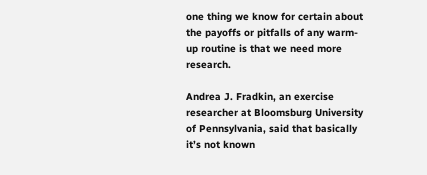one thing we know for certain about the payoffs or pitfalls of any warm-up routine is that we need more research.

Andrea J. Fradkin, an exercise researcher at Bloomsburg University of Pennsylvania, said that basically it’s not known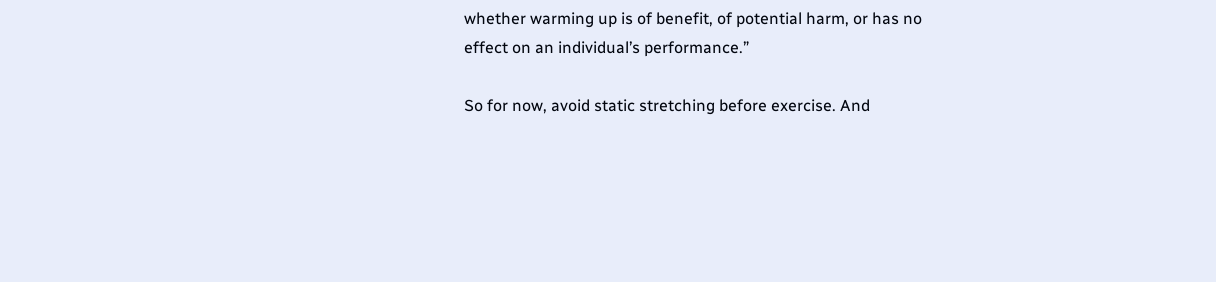whether warming up is of benefit, of potential harm, or has no effect on an individual’s performance.”

So for now, avoid static stretching before exercise. And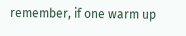remember, if one warm up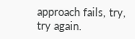approach fails, try, try again.